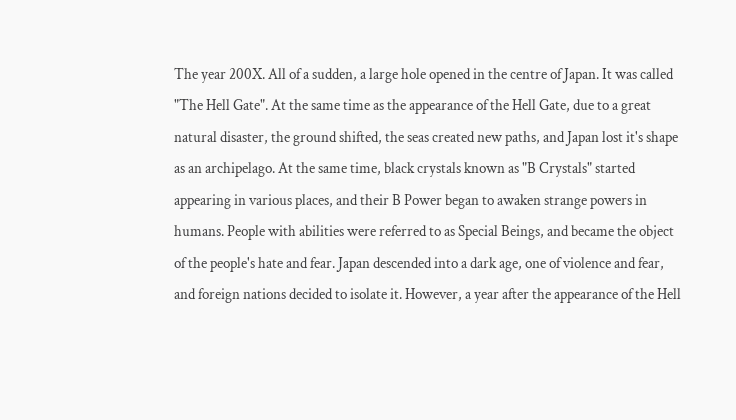The year 200X. All of a sudden, a large hole opened in the centre of Japan. It was called "The Hell Gate". At the same time as the appearance of the Hell Gate, due to a great natural disaster, the ground shifted, the seas created new paths, and Japan lost it's shape as an archipelago. At the same time, black crystals known as "B Crystals" started appearing in various places, and their B Power began to awaken strange powers in humans. People with abilities were referred to as Special Beings, and became the object of the people's hate and fear. Japan descended into a dark age, one of violence and fear, and foreign nations decided to isolate it. However, a year after the appearance of the Hell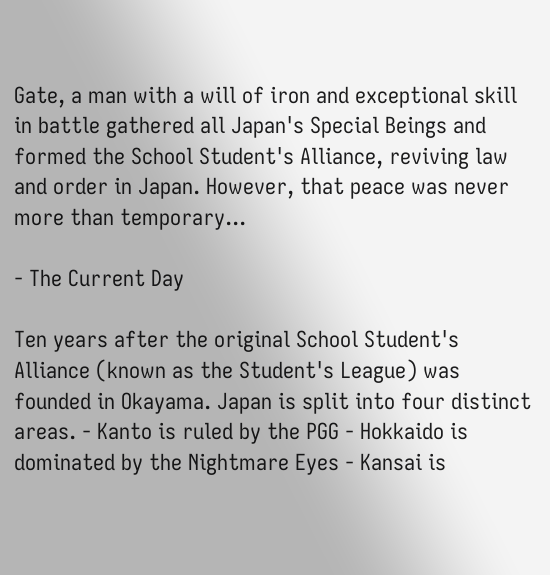Gate, a man with a will of iron and exceptional skill in battle gathered all Japan's Special Beings and formed the School Student's Alliance, reviving law and order in Japan. However, that peace was never more than temporary...

- The Current Day

Ten years after the original School Student's Alliance (known as the Student's League) was founded in Okayama. Japan is split into four distinct areas. - Kanto is ruled by the PGG - Hokkaido is dominated by the Nightmare Eyes - Kansai is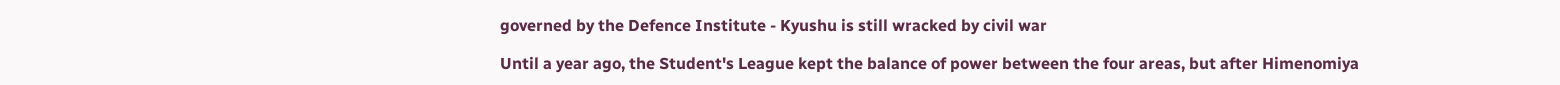governed by the Defence Institute - Kyushu is still wracked by civil war

Until a year ago, the Student's League kept the balance of power between the four areas, but after Himenomiya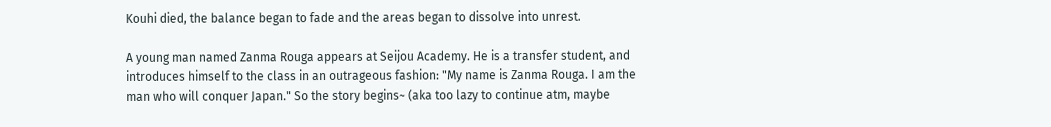Kouhi died, the balance began to fade and the areas began to dissolve into unrest.

A young man named Zanma Rouga appears at Seijou Academy. He is a transfer student, and introduces himself to the class in an outrageous fashion: "My name is Zanma Rouga. I am the man who will conquer Japan." So the story begins~ (aka too lazy to continue atm, maybe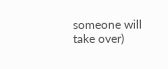someone will take over)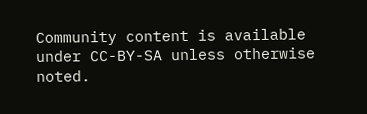Community content is available under CC-BY-SA unless otherwise noted.